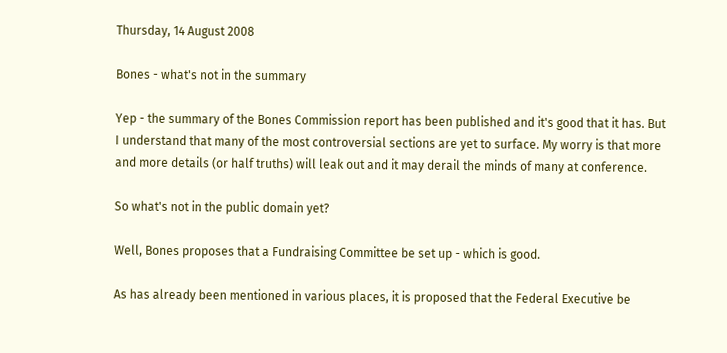Thursday, 14 August 2008

Bones - what's not in the summary

Yep - the summary of the Bones Commission report has been published and it's good that it has. But I understand that many of the most controversial sections are yet to surface. My worry is that more and more details (or half truths) will leak out and it may derail the minds of many at conference.

So what's not in the public domain yet?

Well, Bones proposes that a Fundraising Committee be set up - which is good.

As has already been mentioned in various places, it is proposed that the Federal Executive be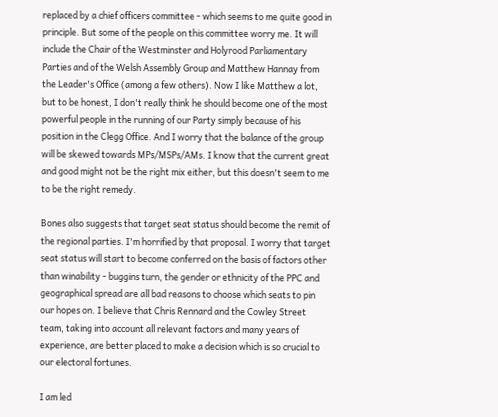replaced by a chief officers committee - which seems to me quite good in principle. But some of the people on this committee worry me. It will include the Chair of the Westminster and Holyrood Parliamentary Parties and of the Welsh Assembly Group and Matthew Hannay from the Leader's Office (among a few others). Now I like Matthew a lot, but to be honest, I don't really think he should become one of the most powerful people in the running of our Party simply because of his position in the Clegg Office. And I worry that the balance of the group will be skewed towards MPs/MSPs/AMs. I know that the current great and good might not be the right mix either, but this doesn't seem to me to be the right remedy.

Bones also suggests that target seat status should become the remit of the regional parties. I'm horrified by that proposal. I worry that target seat status will start to become conferred on the basis of factors other than winability - buggins turn, the gender or ethnicity of the PPC and geographical spread are all bad reasons to choose which seats to pin our hopes on. I believe that Chris Rennard and the Cowley Street team, taking into account all relevant factors and many years of experience, are better placed to make a decision which is so crucial to our electoral fortunes.

I am led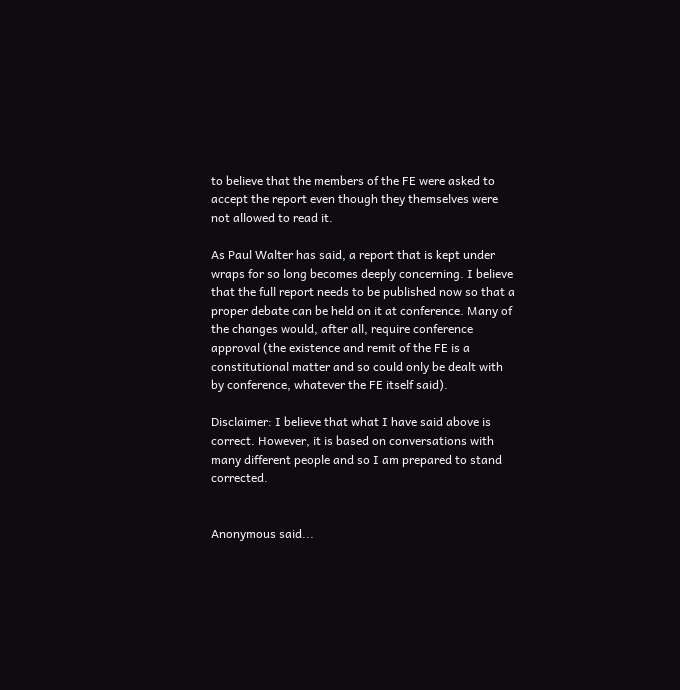to believe that the members of the FE were asked to accept the report even though they themselves were not allowed to read it.

As Paul Walter has said, a report that is kept under wraps for so long becomes deeply concerning. I believe that the full report needs to be published now so that a proper debate can be held on it at conference. Many of the changes would, after all, require conference approval (the existence and remit of the FE is a constitutional matter and so could only be dealt with by conference, whatever the FE itself said).

Disclaimer: I believe that what I have said above is correct. However, it is based on conversations with many different people and so I am prepared to stand corrected.


Anonymous said...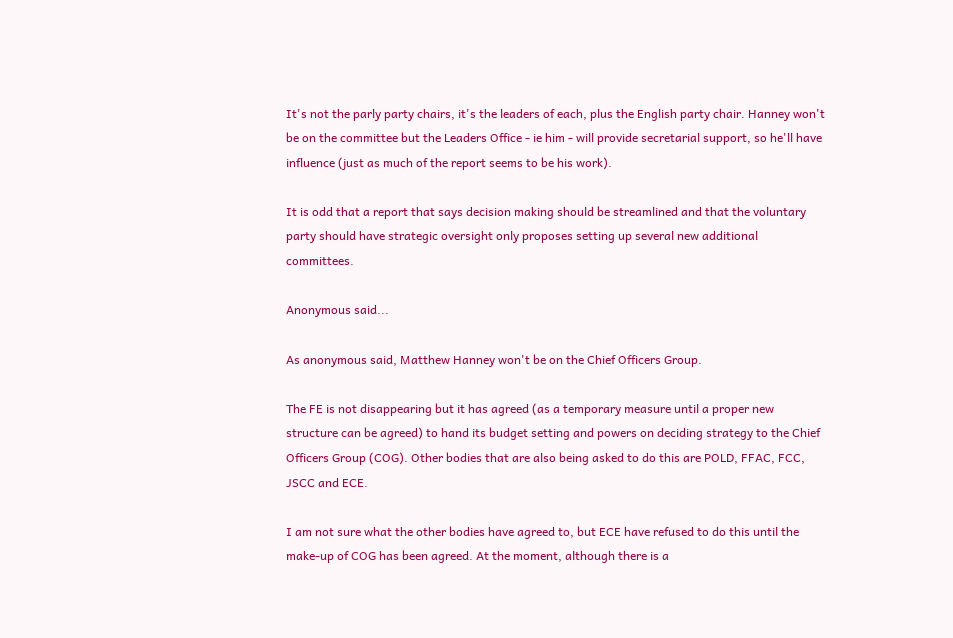It's not the parly party chairs, it's the leaders of each, plus the English party chair. Hanney won't be on the committee but the Leaders Office - ie him - will provide secretarial support, so he'll have influence (just as much of the report seems to be his work).

It is odd that a report that says decision making should be streamlined and that the voluntary party should have strategic oversight only proposes setting up several new additional committees.

Anonymous said...

As anonymous said, Matthew Hanney won't be on the Chief Officers Group.

The FE is not disappearing but it has agreed (as a temporary measure until a proper new structure can be agreed) to hand its budget setting and powers on deciding strategy to the Chief Officers Group (COG). Other bodies that are also being asked to do this are POLD, FFAC, FCC, JSCC and ECE.

I am not sure what the other bodies have agreed to, but ECE have refused to do this until the make-up of COG has been agreed. At the moment, although there is a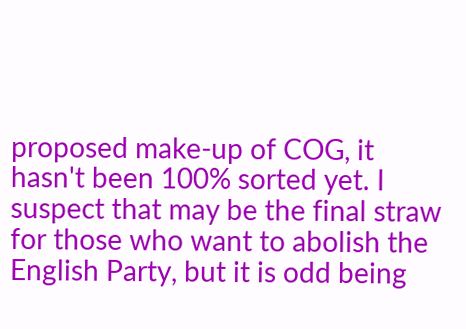proposed make-up of COG, it hasn't been 100% sorted yet. I suspect that may be the final straw for those who want to abolish the English Party, but it is odd being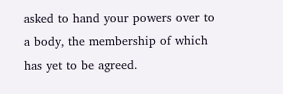asked to hand your powers over to a body, the membership of which has yet to be agreed.